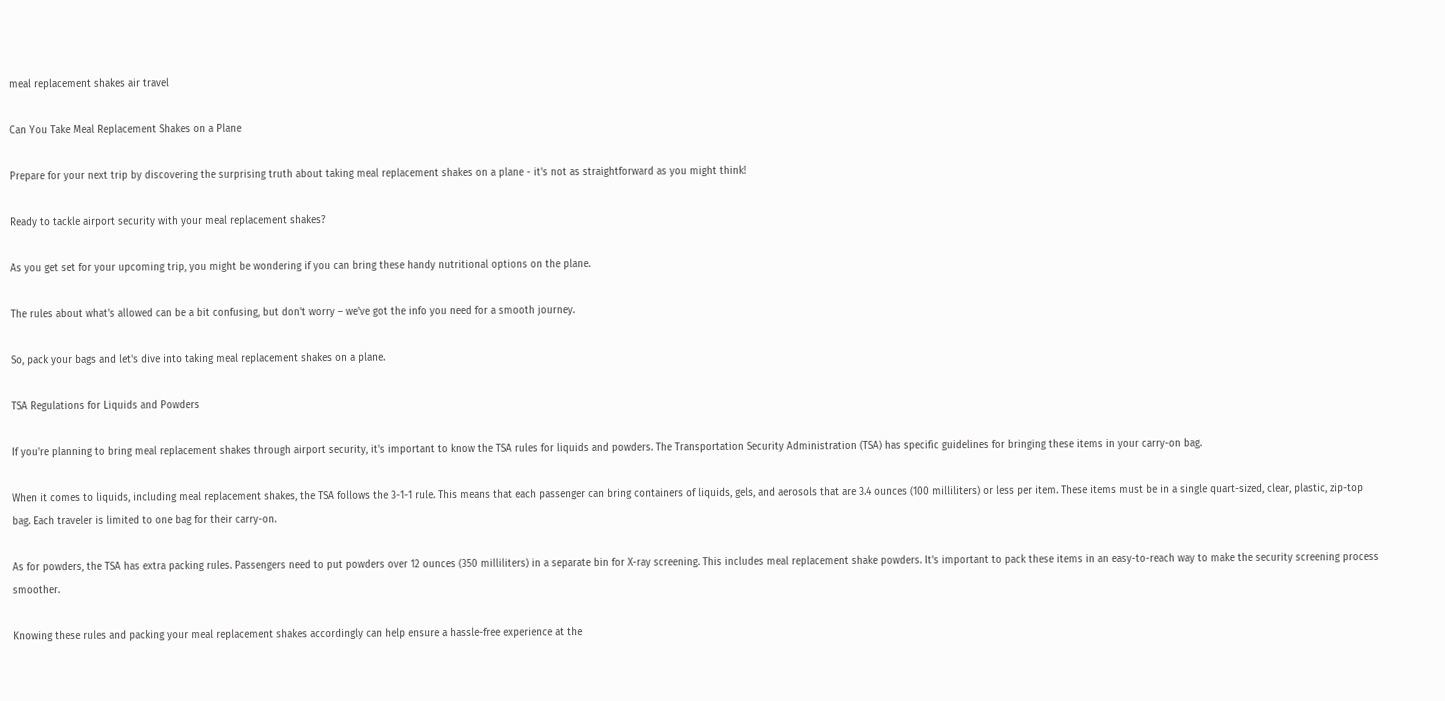meal replacement shakes air travel

Can You Take Meal Replacement Shakes on a Plane

Prepare for your next trip by discovering the surprising truth about taking meal replacement shakes on a plane - it's not as straightforward as you might think!

Ready to tackle airport security with your meal replacement shakes?

As you get set for your upcoming trip, you might be wondering if you can bring these handy nutritional options on the plane.

The rules about what's allowed can be a bit confusing, but don't worry – we've got the info you need for a smooth journey.

So, pack your bags and let's dive into taking meal replacement shakes on a plane.

TSA Regulations for Liquids and Powders

If you're planning to bring meal replacement shakes through airport security, it's important to know the TSA rules for liquids and powders. The Transportation Security Administration (TSA) has specific guidelines for bringing these items in your carry-on bag.

When it comes to liquids, including meal replacement shakes, the TSA follows the 3-1-1 rule. This means that each passenger can bring containers of liquids, gels, and aerosols that are 3.4 ounces (100 milliliters) or less per item. These items must be in a single quart-sized, clear, plastic, zip-top bag. Each traveler is limited to one bag for their carry-on.

As for powders, the TSA has extra packing rules. Passengers need to put powders over 12 ounces (350 milliliters) in a separate bin for X-ray screening. This includes meal replacement shake powders. It's important to pack these items in an easy-to-reach way to make the security screening process smoother.

Knowing these rules and packing your meal replacement shakes accordingly can help ensure a hassle-free experience at the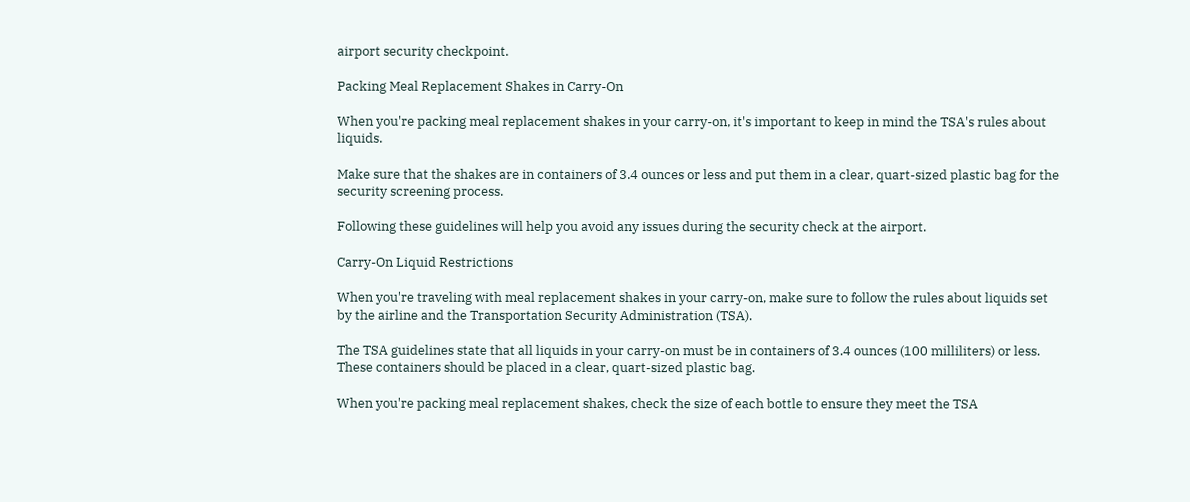airport security checkpoint.

Packing Meal Replacement Shakes in Carry-On

When you're packing meal replacement shakes in your carry-on, it's important to keep in mind the TSA's rules about liquids.

Make sure that the shakes are in containers of 3.4 ounces or less and put them in a clear, quart-sized plastic bag for the security screening process.

Following these guidelines will help you avoid any issues during the security check at the airport.

Carry-On Liquid Restrictions

When you're traveling with meal replacement shakes in your carry-on, make sure to follow the rules about liquids set by the airline and the Transportation Security Administration (TSA).

The TSA guidelines state that all liquids in your carry-on must be in containers of 3.4 ounces (100 milliliters) or less. These containers should be placed in a clear, quart-sized plastic bag.

When you're packing meal replacement shakes, check the size of each bottle to ensure they meet the TSA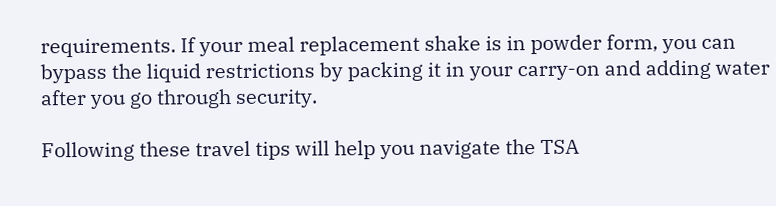requirements. If your meal replacement shake is in powder form, you can bypass the liquid restrictions by packing it in your carry-on and adding water after you go through security.

Following these travel tips will help you navigate the TSA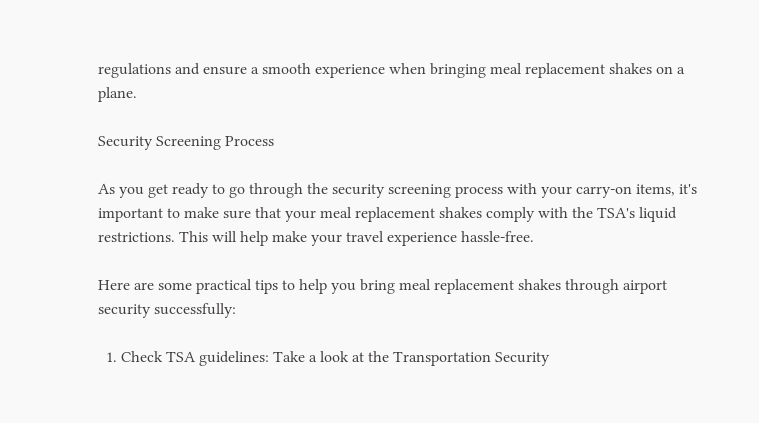regulations and ensure a smooth experience when bringing meal replacement shakes on a plane.

Security Screening Process

As you get ready to go through the security screening process with your carry-on items, it's important to make sure that your meal replacement shakes comply with the TSA's liquid restrictions. This will help make your travel experience hassle-free.

Here are some practical tips to help you bring meal replacement shakes through airport security successfully:

  1. Check TSA guidelines: Take a look at the Transportation Security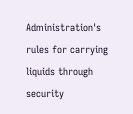Administration's rules for carrying liquids through security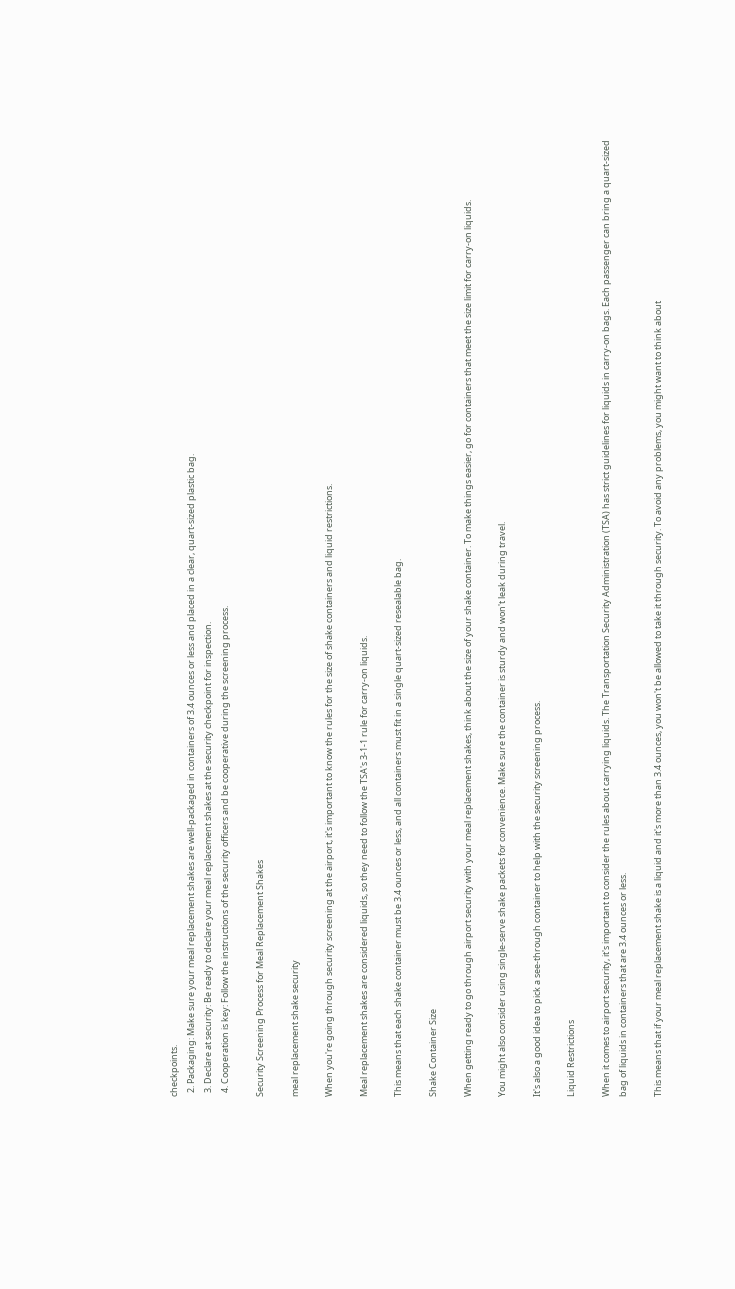checkpoints.
  2. Packaging: Make sure your meal replacement shakes are well-packaged in containers of 3.4 ounces or less and placed in a clear, quart-sized plastic bag.
  3. Declare at security: Be ready to declare your meal replacement shakes at the security checkpoint for inspection.
  4. Cooperation is key: Follow the instructions of the security officers and be cooperative during the screening process.

Security Screening Process for Meal Replacement Shakes

meal replacement shake security

When you're going through security screening at the airport, it's important to know the rules for the size of shake containers and liquid restrictions.

Meal replacement shakes are considered liquids, so they need to follow the TSA's 3-1-1 rule for carry-on liquids.

This means that each shake container must be 3.4 ounces or less, and all containers must fit in a single quart-sized resealable bag.

Shake Container Size

When getting ready to go through airport security with your meal replacement shakes, think about the size of your shake container. To make things easier, go for containers that meet the size limit for carry-on liquids.

You might also consider using single-serve shake packets for convenience. Make sure the container is sturdy and won't leak during travel.

It's also a good idea to pick a see-through container to help with the security screening process.

Liquid Restrictions

When it comes to airport security, it's important to consider the rules about carrying liquids. The Transportation Security Administration (TSA) has strict guidelines for liquids in carry-on bags. Each passenger can bring a quart-sized bag of liquids in containers that are 3.4 ounces or less.

This means that if your meal replacement shake is a liquid and it's more than 3.4 ounces, you won't be allowed to take it through security. To avoid any problems, you might want to think about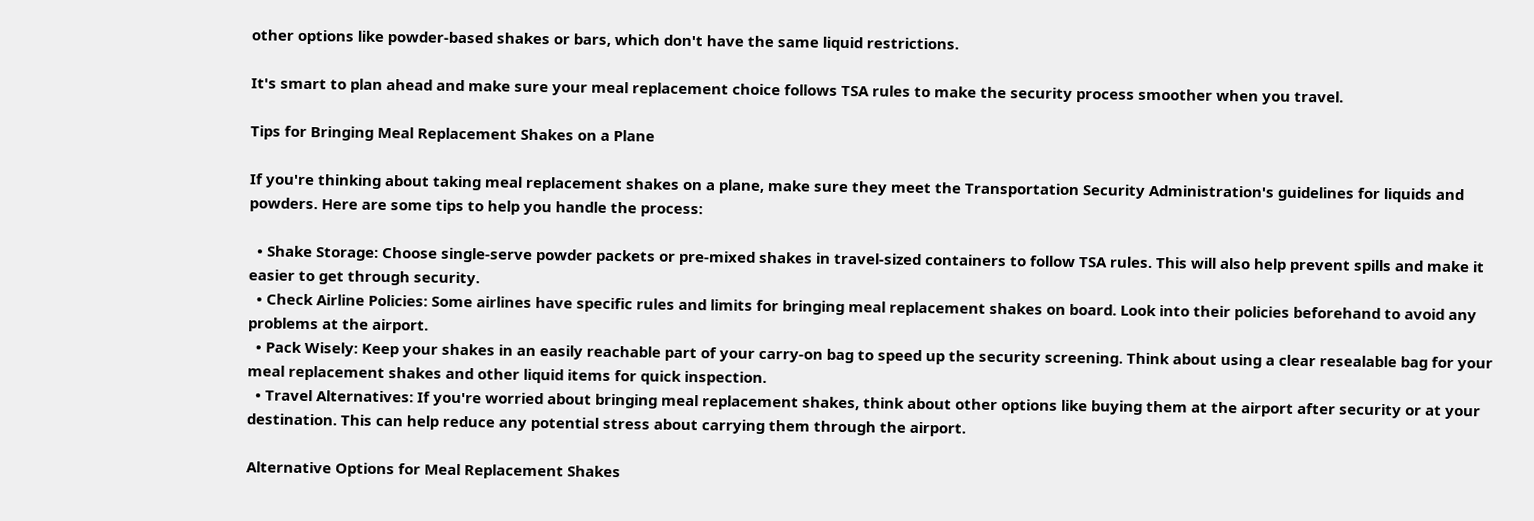other options like powder-based shakes or bars, which don't have the same liquid restrictions.

It's smart to plan ahead and make sure your meal replacement choice follows TSA rules to make the security process smoother when you travel.

Tips for Bringing Meal Replacement Shakes on a Plane

If you're thinking about taking meal replacement shakes on a plane, make sure they meet the Transportation Security Administration's guidelines for liquids and powders. Here are some tips to help you handle the process:

  • Shake Storage: Choose single-serve powder packets or pre-mixed shakes in travel-sized containers to follow TSA rules. This will also help prevent spills and make it easier to get through security.
  • Check Airline Policies: Some airlines have specific rules and limits for bringing meal replacement shakes on board. Look into their policies beforehand to avoid any problems at the airport.
  • Pack Wisely: Keep your shakes in an easily reachable part of your carry-on bag to speed up the security screening. Think about using a clear resealable bag for your meal replacement shakes and other liquid items for quick inspection.
  • Travel Alternatives: If you're worried about bringing meal replacement shakes, think about other options like buying them at the airport after security or at your destination. This can help reduce any potential stress about carrying them through the airport.

Alternative Options for Meal Replacement Shakes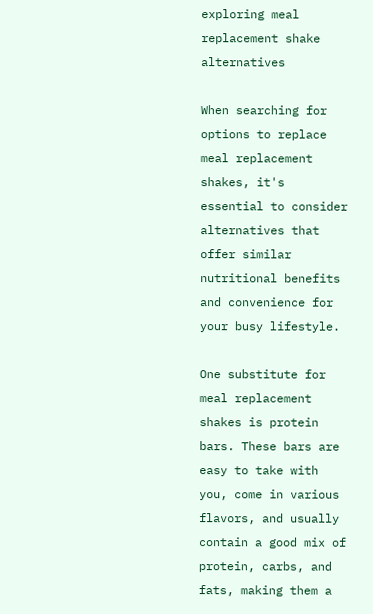exploring meal replacement shake alternatives

When searching for options to replace meal replacement shakes, it's essential to consider alternatives that offer similar nutritional benefits and convenience for your busy lifestyle.

One substitute for meal replacement shakes is protein bars. These bars are easy to take with you, come in various flavors, and usually contain a good mix of protein, carbs, and fats, making them a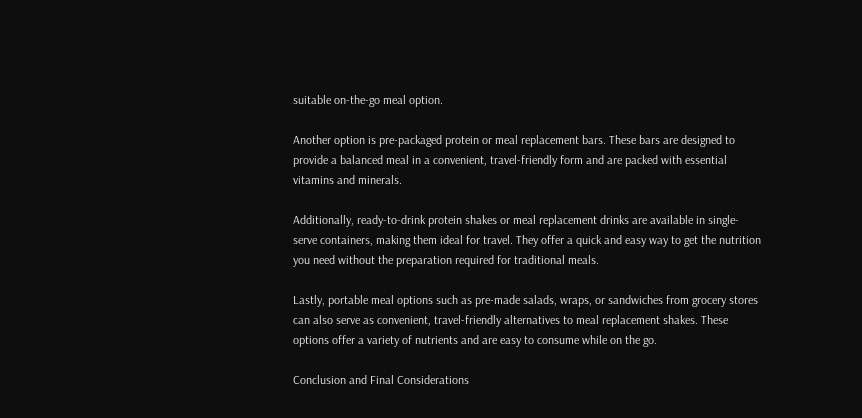suitable on-the-go meal option.

Another option is pre-packaged protein or meal replacement bars. These bars are designed to provide a balanced meal in a convenient, travel-friendly form and are packed with essential vitamins and minerals.

Additionally, ready-to-drink protein shakes or meal replacement drinks are available in single-serve containers, making them ideal for travel. They offer a quick and easy way to get the nutrition you need without the preparation required for traditional meals.

Lastly, portable meal options such as pre-made salads, wraps, or sandwiches from grocery stores can also serve as convenient, travel-friendly alternatives to meal replacement shakes. These options offer a variety of nutrients and are easy to consume while on the go.

Conclusion and Final Considerations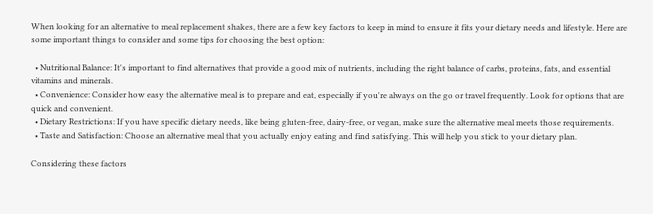When looking for an alternative to meal replacement shakes, there are a few key factors to keep in mind to ensure it fits your dietary needs and lifestyle. Here are some important things to consider and some tips for choosing the best option:

  • Nutritional Balance: It's important to find alternatives that provide a good mix of nutrients, including the right balance of carbs, proteins, fats, and essential vitamins and minerals.
  • Convenience: Consider how easy the alternative meal is to prepare and eat, especially if you're always on the go or travel frequently. Look for options that are quick and convenient.
  • Dietary Restrictions: If you have specific dietary needs, like being gluten-free, dairy-free, or vegan, make sure the alternative meal meets those requirements.
  • Taste and Satisfaction: Choose an alternative meal that you actually enjoy eating and find satisfying. This will help you stick to your dietary plan.

Considering these factors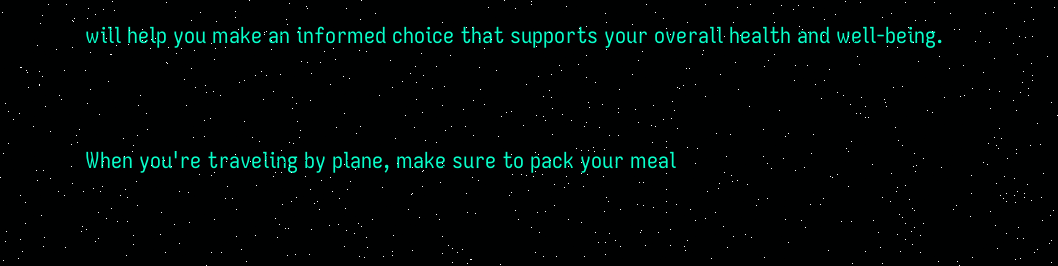will help you make an informed choice that supports your overall health and well-being.


When you're traveling by plane, make sure to pack your meal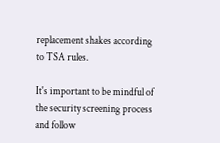replacement shakes according to TSA rules.

It's important to be mindful of the security screening process and follow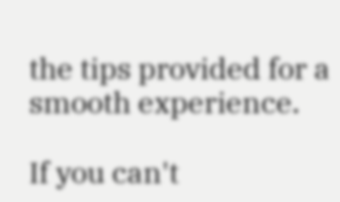the tips provided for a smooth experience.

If you can't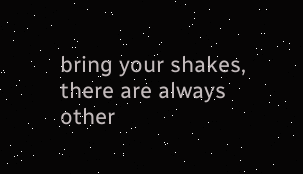bring your shakes, there are always other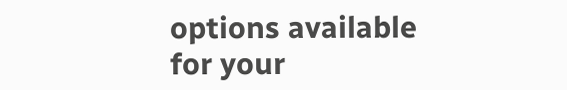options available for your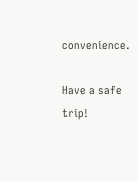convenience.

Have a safe trip!